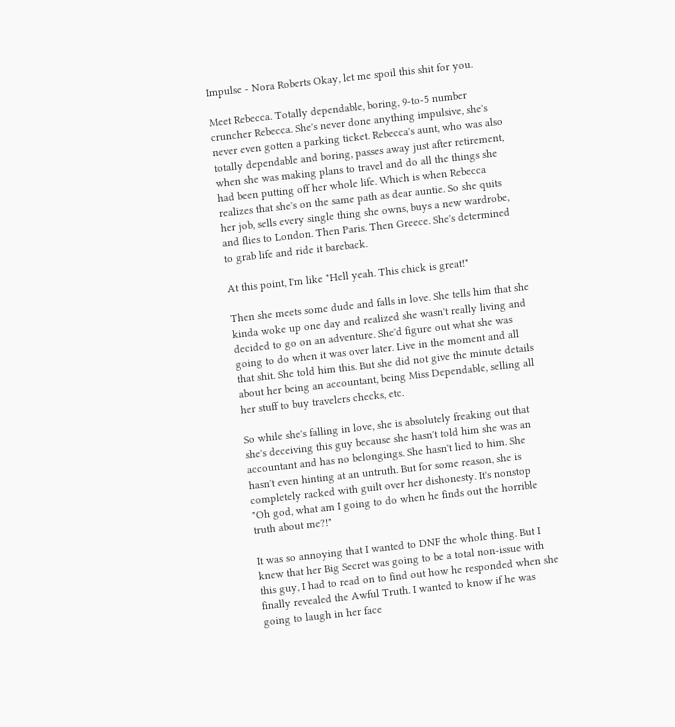Impulse - Nora Roberts Okay, let me spoil this shit for you.

Meet Rebecca. Totally dependable, boring, 9-to-5 number cruncher Rebecca. She's never done anything impulsive, she's never even gotten a parking ticket. Rebecca's aunt, who was also totally dependable and boring, passes away just after retirement, when she was making plans to travel and do all the things she had been putting off her whole life. Which is when Rebecca realizes that she's on the same path as dear auntie. So she quits her job, sells every single thing she owns, buys a new wardrobe, and flies to London. Then Paris. Then Greece. She's determined to grab life and ride it bareback.

At this point, I'm like "Hell yeah. This chick is great!"

Then she meets some dude and falls in love. She tells him that she kinda woke up one day and realized she wasn't really living and decided to go on an adventure. She'd figure out what she was going to do when it was over later. Live in the moment and all that shit. She told him this. But she did not give the minute details about her being an accountant, being Miss Dependable, selling all her stuff to buy travelers checks, etc.

So while she's falling in love, she is absolutely freaking out that she's deceiving this guy because she hasn't told him she was an accountant and has no belongings. She hasn't lied to him. She hasn't even hinting at an untruth. But for some reason, she is completely racked with guilt over her dishonesty. It's nonstop "Oh god, what am I going to do when he finds out the horrible truth about me?!"

It was so annoying that I wanted to DNF the whole thing. But I knew that her Big Secret was going to be a total non-issue with this guy, I had to read on to find out how he responded when she finally revealed the Awful Truth. I wanted to know if he was going to laugh in her face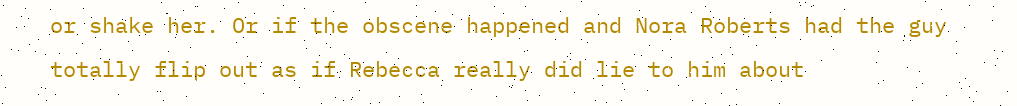or shake her. Or if the obscene happened and Nora Roberts had the guy totally flip out as if Rebecca really did lie to him about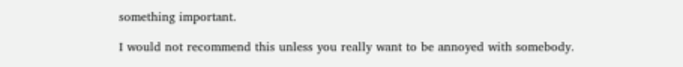something important.

I would not recommend this unless you really want to be annoyed with somebody.